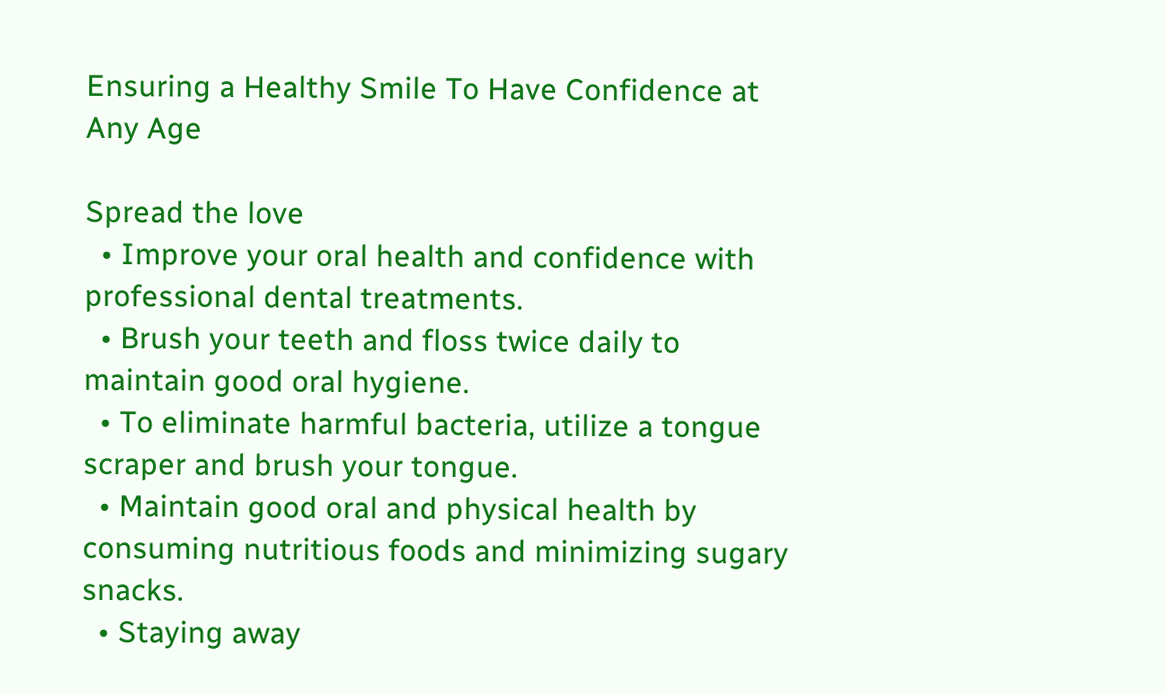Ensuring a Healthy Smile To Have Confidence at Any Age

Spread the love
  • Improve your oral health and confidence with professional dental treatments.
  • Brush your teeth and floss twice daily to maintain good oral hygiene.
  • To eliminate harmful bacteria, utilize a tongue scraper and brush your tongue.
  • Maintain good oral and physical health by consuming nutritious foods and minimizing sugary snacks.
  • Staying away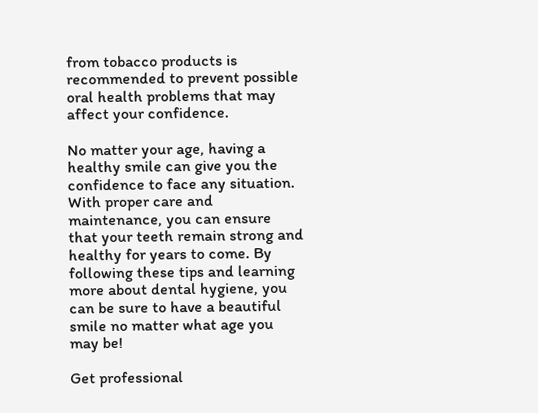from tobacco products is recommended to prevent possible oral health problems that may affect your confidence.

No matter your age, having a healthy smile can give you the confidence to face any situation. With proper care and maintenance, you can ensure that your teeth remain strong and healthy for years to come. By following these tips and learning more about dental hygiene, you can be sure to have a beautiful smile no matter what age you may be!

Get professional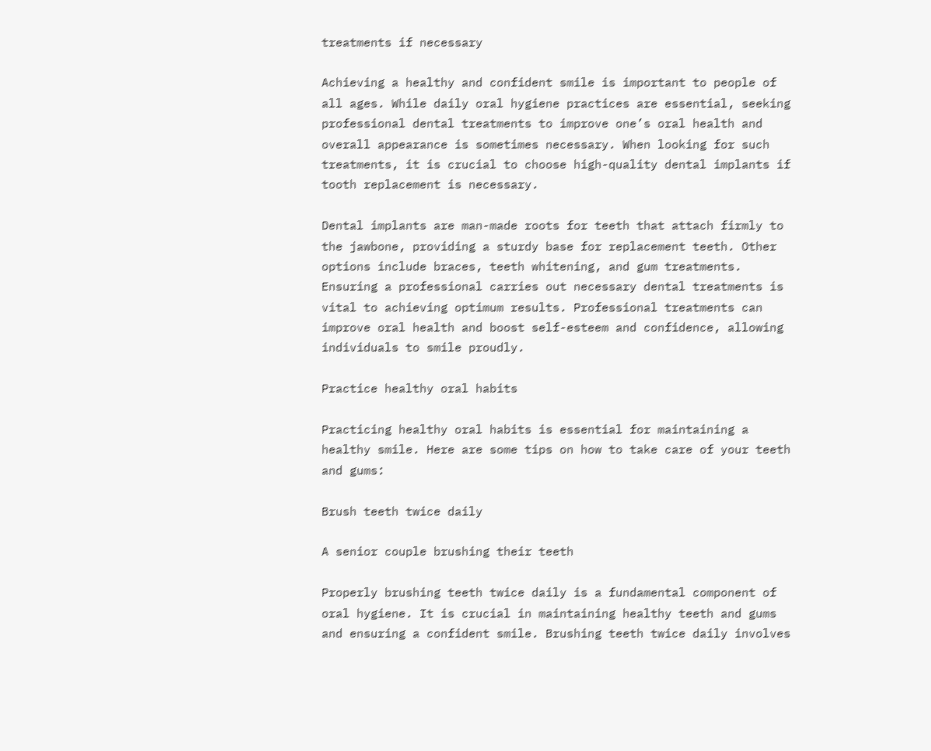treatments if necessary

Achieving a healthy and confident smile is important to people of all ages. While daily oral hygiene practices are essential, seeking professional dental treatments to improve one’s oral health and overall appearance is sometimes necessary. When looking for such treatments, it is crucial to choose high-quality dental implants if tooth replacement is necessary.

Dental implants are man-made roots for teeth that attach firmly to the jawbone, providing a sturdy base for replacement teeth. Other options include braces, teeth whitening, and gum treatments. Ensuring a professional carries out necessary dental treatments is vital to achieving optimum results. Professional treatments can improve oral health and boost self-esteem and confidence, allowing individuals to smile proudly.

Practice healthy oral habits

Practicing healthy oral habits is essential for maintaining a healthy smile. Here are some tips on how to take care of your teeth and gums:

Brush teeth twice daily

A senior couple brushing their teeth

Properly brushing teeth twice daily is a fundamental component of oral hygiene. It is crucial in maintaining healthy teeth and gums and ensuring a confident smile. Brushing teeth twice daily involves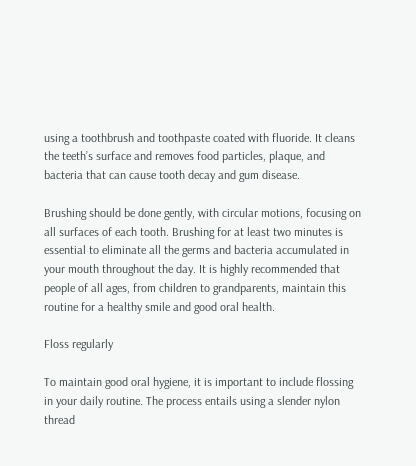using a toothbrush and toothpaste coated with fluoride. It cleans the teeth’s surface and removes food particles, plaque, and bacteria that can cause tooth decay and gum disease.

Brushing should be done gently, with circular motions, focusing on all surfaces of each tooth. Brushing for at least two minutes is essential to eliminate all the germs and bacteria accumulated in your mouth throughout the day. It is highly recommended that people of all ages, from children to grandparents, maintain this routine for a healthy smile and good oral health.

Floss regularly

To maintain good oral hygiene, it is important to include flossing in your daily routine. The process entails using a slender nylon thread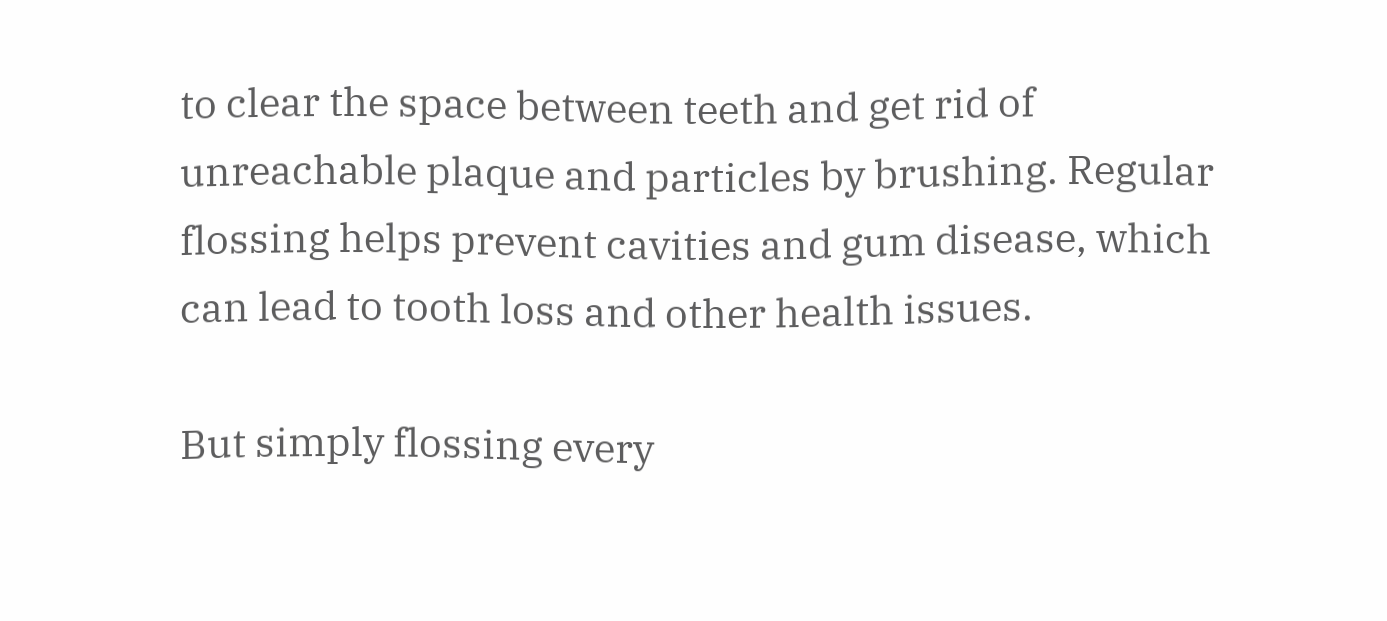to clear the space between teeth and get rid of unreachable plaque and particles by brushing. Regular flossing helps prevent cavities and gum disease, which can lead to tooth loss and other health issues.

But simply flossing every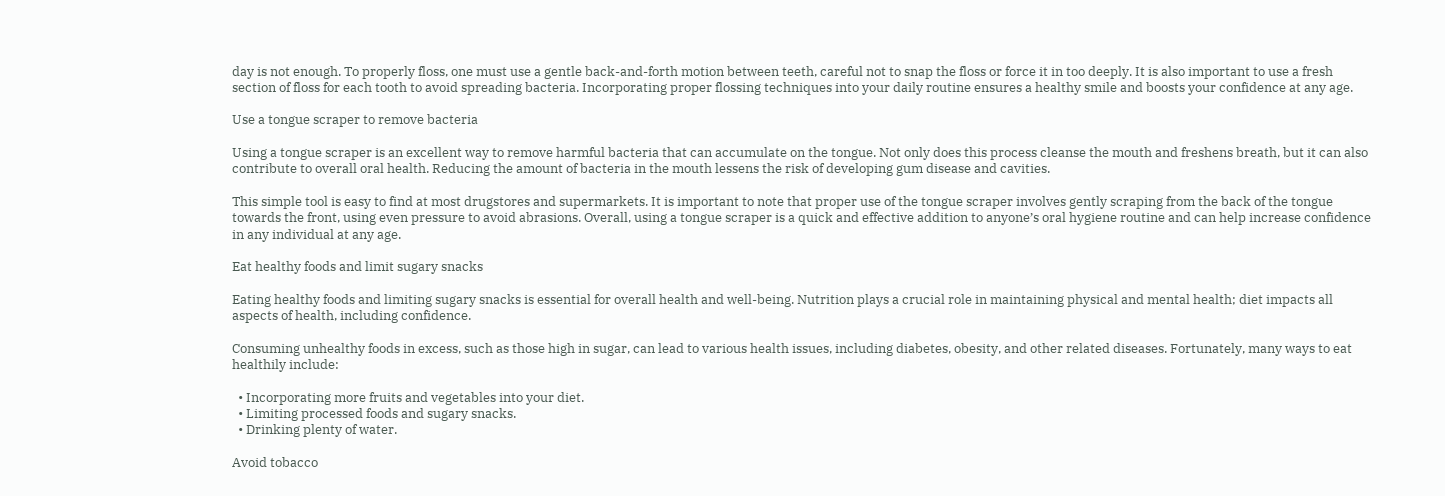day is not enough. To properly floss, one must use a gentle back-and-forth motion between teeth, careful not to snap the floss or force it in too deeply. It is also important to use a fresh section of floss for each tooth to avoid spreading bacteria. Incorporating proper flossing techniques into your daily routine ensures a healthy smile and boosts your confidence at any age.

Use a tongue scraper to remove bacteria

Using a tongue scraper is an excellent way to remove harmful bacteria that can accumulate on the tongue. Not only does this process cleanse the mouth and freshens breath, but it can also contribute to overall oral health. Reducing the amount of bacteria in the mouth lessens the risk of developing gum disease and cavities.

This simple tool is easy to find at most drugstores and supermarkets. It is important to note that proper use of the tongue scraper involves gently scraping from the back of the tongue towards the front, using even pressure to avoid abrasions. Overall, using a tongue scraper is a quick and effective addition to anyone’s oral hygiene routine and can help increase confidence in any individual at any age.

Eat healthy foods and limit sugary snacks

Eating healthy foods and limiting sugary snacks is essential for overall health and well-being. Nutrition plays a crucial role in maintaining physical and mental health; diet impacts all aspects of health, including confidence.

Consuming unhealthy foods in excess, such as those high in sugar, can lead to various health issues, including diabetes, obesity, and other related diseases. Fortunately, many ways to eat healthily include:

  • Incorporating more fruits and vegetables into your diet.
  • Limiting processed foods and sugary snacks.
  • Drinking plenty of water.

Avoid tobacco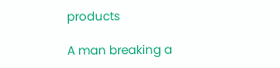products

A man breaking a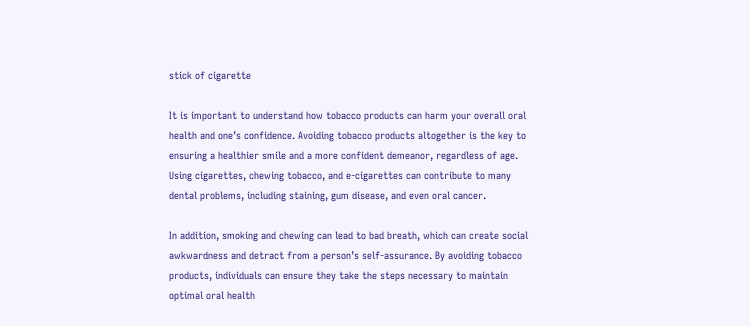stick of cigarette

It is important to understand how tobacco products can harm your overall oral health and one’s confidence. Avoiding tobacco products altogether is the key to ensuring a healthier smile and a more confident demeanor, regardless of age. Using cigarettes, chewing tobacco, and e-cigarettes can contribute to many dental problems, including staining, gum disease, and even oral cancer.

In addition, smoking and chewing can lead to bad breath, which can create social awkwardness and detract from a person’s self-assurance. By avoiding tobacco products, individuals can ensure they take the steps necessary to maintain optimal oral health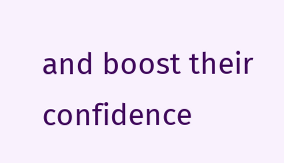and boost their confidence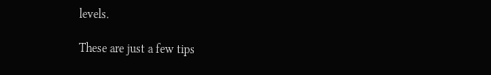levels.

These are just a few tips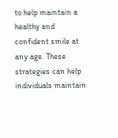to help maintain a healthy and confident smile at any age. These strategies can help individuals maintain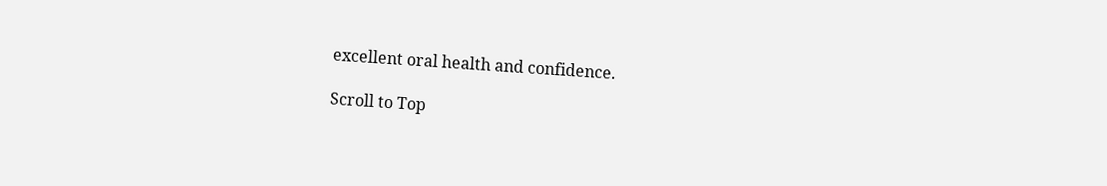excellent oral health and confidence.

Scroll to Top